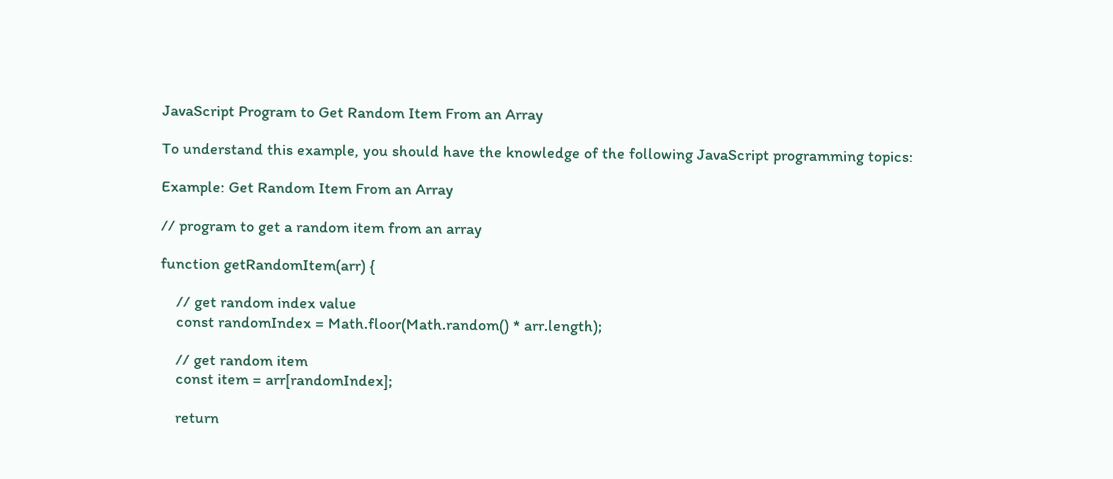JavaScript Program to Get Random Item From an Array

To understand this example, you should have the knowledge of the following JavaScript programming topics:

Example: Get Random Item From an Array

// program to get a random item from an array

function getRandomItem(arr) {

    // get random index value
    const randomIndex = Math.floor(Math.random() * arr.length);

    // get random item
    const item = arr[randomIndex];

    return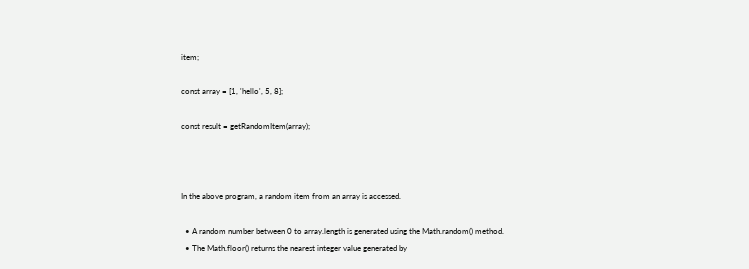item;

const array = [1, 'hello', 5, 8];

const result = getRandomItem(array);



In the above program, a random item from an array is accessed.

  • A random number between 0 to array.length is generated using the Math.random() method.
  • The Math.floor() returns the nearest integer value generated by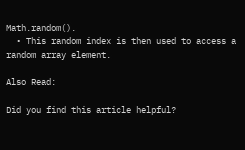Math.random().
  • This random index is then used to access a random array element.

Also Read:

Did you find this article helpful?